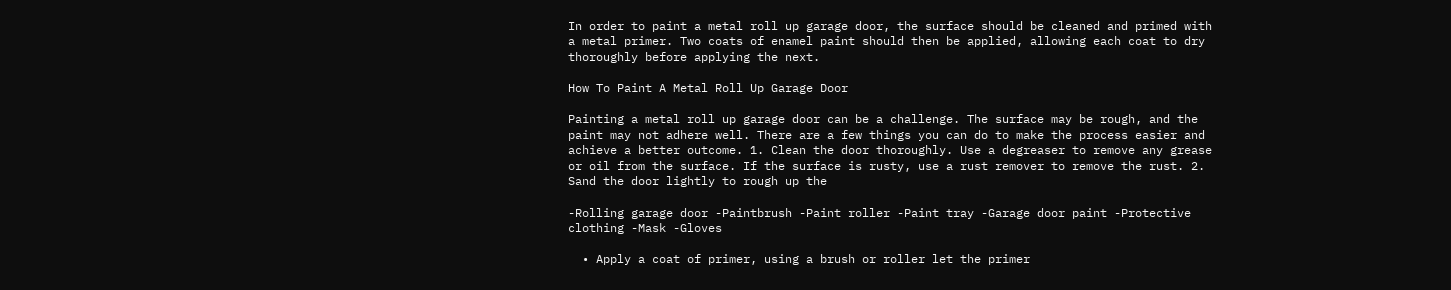In order to paint a metal roll up garage door, the surface should be cleaned and primed with a metal primer. Two coats of enamel paint should then be applied, allowing each coat to dry thoroughly before applying the next.

How To Paint A Metal Roll Up Garage Door

Painting a metal roll up garage door can be a challenge. The surface may be rough, and the paint may not adhere well. There are a few things you can do to make the process easier and achieve a better outcome. 1. Clean the door thoroughly. Use a degreaser to remove any grease or oil from the surface. If the surface is rusty, use a rust remover to remove the rust. 2. Sand the door lightly to rough up the

-Rolling garage door -Paintbrush -Paint roller -Paint tray -Garage door paint -Protective clothing -Mask -Gloves

  • Apply a coat of primer, using a brush or roller let the primer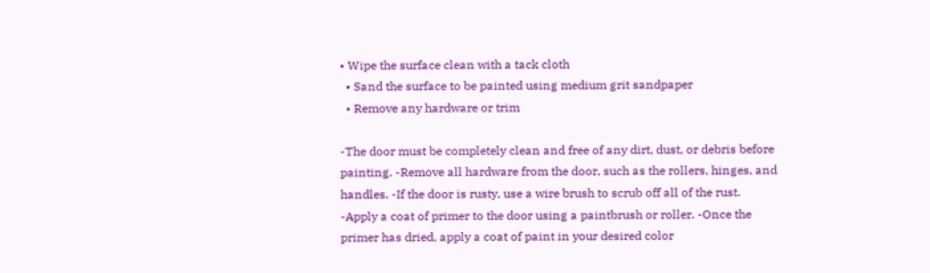• Wipe the surface clean with a tack cloth
  • Sand the surface to be painted using medium grit sandpaper
  • Remove any hardware or trim

-The door must be completely clean and free of any dirt, dust, or debris before painting. -Remove all hardware from the door, such as the rollers, hinges, and handles. -If the door is rusty, use a wire brush to scrub off all of the rust. -Apply a coat of primer to the door using a paintbrush or roller. -Once the primer has dried, apply a coat of paint in your desired color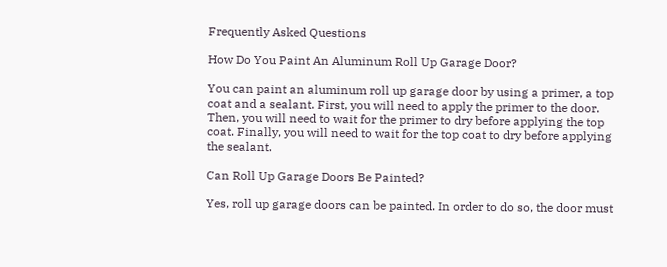Frequently Asked Questions

How Do You Paint An Aluminum Roll Up Garage Door?

You can paint an aluminum roll up garage door by using a primer, a top coat and a sealant. First, you will need to apply the primer to the door. Then, you will need to wait for the primer to dry before applying the top coat. Finally, you will need to wait for the top coat to dry before applying the sealant.

Can Roll Up Garage Doors Be Painted?

Yes, roll up garage doors can be painted. In order to do so, the door must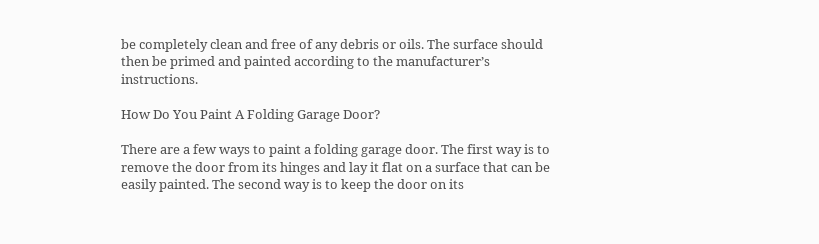be completely clean and free of any debris or oils. The surface should then be primed and painted according to the manufacturer’s instructions.

How Do You Paint A Folding Garage Door?

There are a few ways to paint a folding garage door. The first way is to remove the door from its hinges and lay it flat on a surface that can be easily painted. The second way is to keep the door on its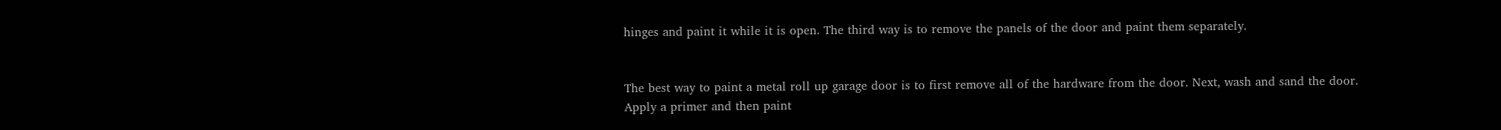hinges and paint it while it is open. The third way is to remove the panels of the door and paint them separately.


The best way to paint a metal roll up garage door is to first remove all of the hardware from the door. Next, wash and sand the door. Apply a primer and then paint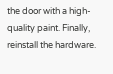the door with a high-quality paint. Finally, reinstall the hardware.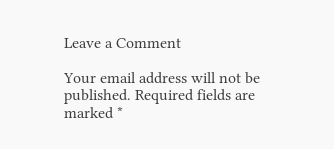Leave a Comment

Your email address will not be published. Required fields are marked *